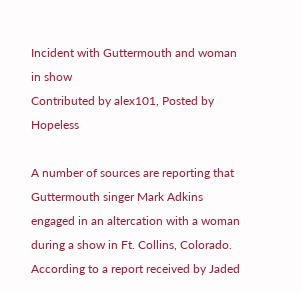Incident with Guttermouth and woman in show
Contributed by alex101, Posted by Hopeless

A number of sources are reporting that Guttermouth singer Mark Adkins engaged in an altercation with a woman during a show in Ft. Collins, Colorado. According to a report received by Jaded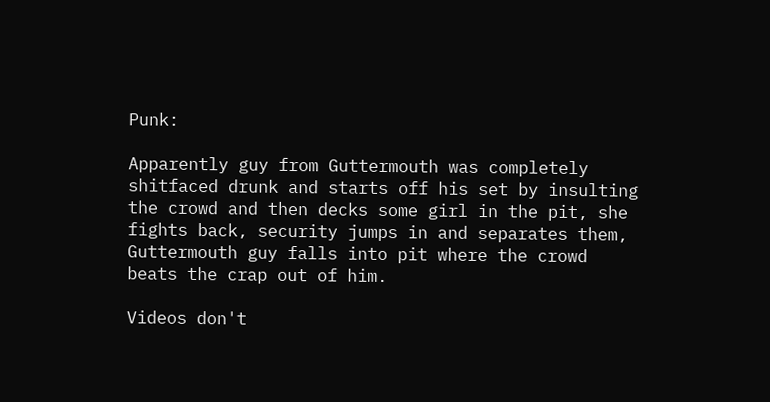Punk:

Apparently guy from Guttermouth was completely shitfaced drunk and starts off his set by insulting the crowd and then decks some girl in the pit, she fights back, security jumps in and separates them, Guttermouth guy falls into pit where the crowd beats the crap out of him.

Videos don't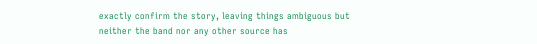exactly confirm the story, leaving things ambiguous but neither the band nor any other source has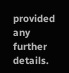provided any further details.